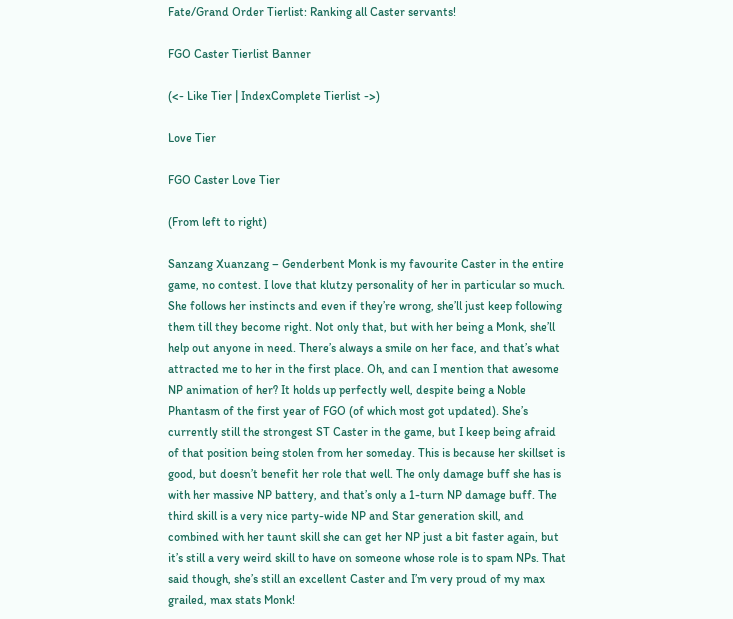Fate/Grand Order Tierlist: Ranking all Caster servants!

FGO Caster Tierlist Banner

(<- Like Tier | IndexComplete Tierlist ->)

Love Tier

FGO Caster Love Tier

(From left to right)

Sanzang Xuanzang – Genderbent Monk is my favourite Caster in the entire game, no contest. I love that klutzy personality of her in particular so much. She follows her instincts and even if they’re wrong, she’ll just keep following them till they become right. Not only that, but with her being a Monk, she’ll help out anyone in need. There’s always a smile on her face, and that’s what attracted me to her in the first place. Oh, and can I mention that awesome NP animation of her? It holds up perfectly well, despite being a Noble Phantasm of the first year of FGO (of which most got updated). She’s currently still the strongest ST Caster in the game, but I keep being afraid of that position being stolen from her someday. This is because her skillset is good, but doesn’t benefit her role that well. The only damage buff she has is with her massive NP battery, and that’s only a 1-turn NP damage buff. The third skill is a very nice party-wide NP and Star generation skill, and combined with her taunt skill she can get her NP just a bit faster again, but it’s still a very weird skill to have on someone whose role is to spam NPs. That said though, she’s still an excellent Caster and I’m very proud of my max grailed, max stats Monk!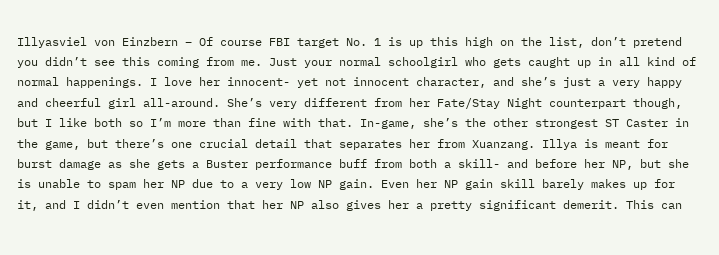Illyasviel von Einzbern – Of course FBI target No. 1 is up this high on the list, don’t pretend you didn’t see this coming from me. Just your normal schoolgirl who gets caught up in all kind of normal happenings. I love her innocent- yet not innocent character, and she’s just a very happy and cheerful girl all-around. She’s very different from her Fate/Stay Night counterpart though, but I like both so I’m more than fine with that. In-game, she’s the other strongest ST Caster in the game, but there’s one crucial detail that separates her from Xuanzang. Illya is meant for burst damage as she gets a Buster performance buff from both a skill- and before her NP, but she is unable to spam her NP due to a very low NP gain. Even her NP gain skill barely makes up for it, and I didn’t even mention that her NP also gives her a pretty significant demerit. This can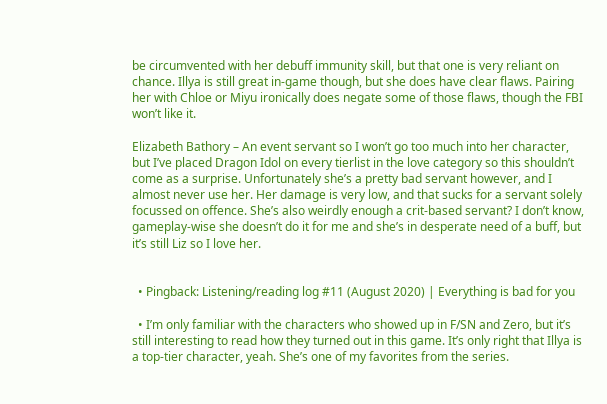be circumvented with her debuff immunity skill, but that one is very reliant on chance. Illya is still great in-game though, but she does have clear flaws. Pairing her with Chloe or Miyu ironically does negate some of those flaws, though the FBI won’t like it.

Elizabeth Bathory – An event servant so I won’t go too much into her character, but I’ve placed Dragon Idol on every tierlist in the love category so this shouldn’t come as a surprise. Unfortunately she’s a pretty bad servant however, and I almost never use her. Her damage is very low, and that sucks for a servant solely focussed on offence. She’s also weirdly enough a crit-based servant? I don’t know, gameplay-wise she doesn’t do it for me and she’s in desperate need of a buff, but it’s still Liz so I love her.


  • Pingback: Listening/reading log #11 (August 2020) | Everything is bad for you

  • I’m only familiar with the characters who showed up in F/SN and Zero, but it’s still interesting to read how they turned out in this game. It’s only right that Illya is a top-tier character, yeah. She’s one of my favorites from the series.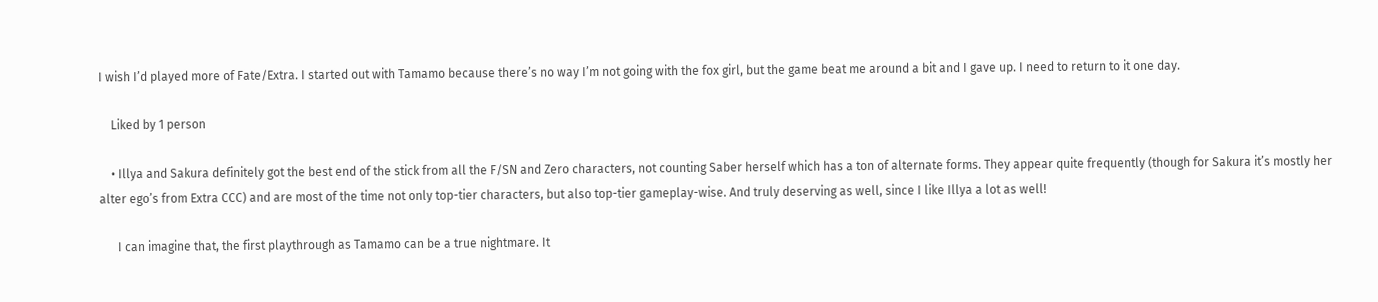I wish I’d played more of Fate/Extra. I started out with Tamamo because there’s no way I’m not going with the fox girl, but the game beat me around a bit and I gave up. I need to return to it one day.

    Liked by 1 person

    • Illya and Sakura definitely got the best end of the stick from all the F/SN and Zero characters, not counting Saber herself which has a ton of alternate forms. They appear quite frequently (though for Sakura it’s mostly her alter ego’s from Extra CCC) and are most of the time not only top-tier characters, but also top-tier gameplay-wise. And truly deserving as well, since I like Illya a lot as well!

      I can imagine that, the first playthrough as Tamamo can be a true nightmare. It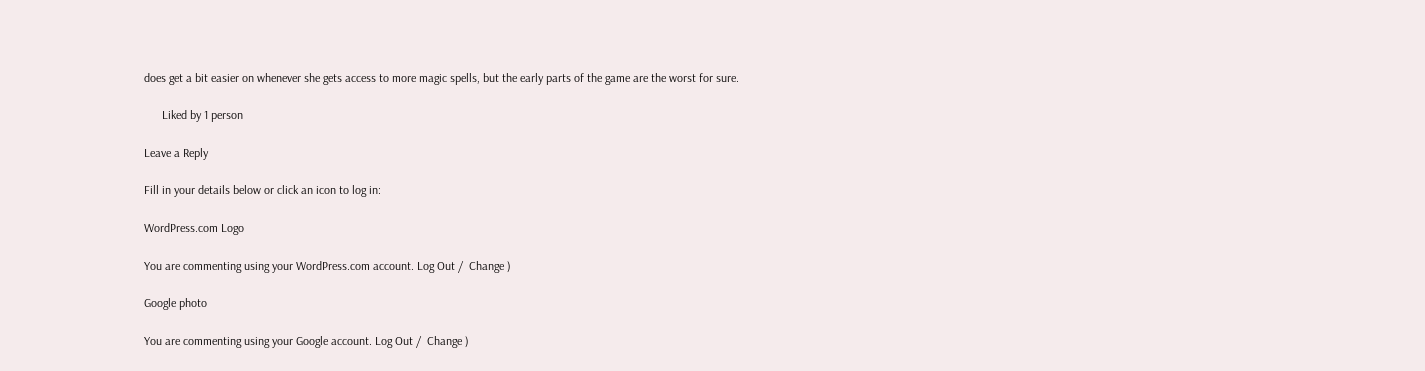does get a bit easier on whenever she gets access to more magic spells, but the early parts of the game are the worst for sure.

      Liked by 1 person

Leave a Reply

Fill in your details below or click an icon to log in:

WordPress.com Logo

You are commenting using your WordPress.com account. Log Out /  Change )

Google photo

You are commenting using your Google account. Log Out /  Change )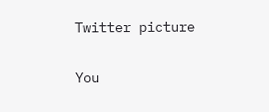Twitter picture

You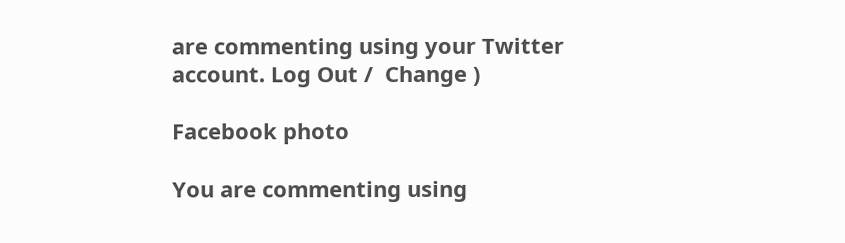are commenting using your Twitter account. Log Out /  Change )

Facebook photo

You are commenting using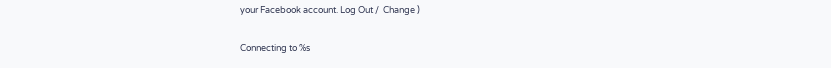your Facebook account. Log Out /  Change )

Connecting to %s